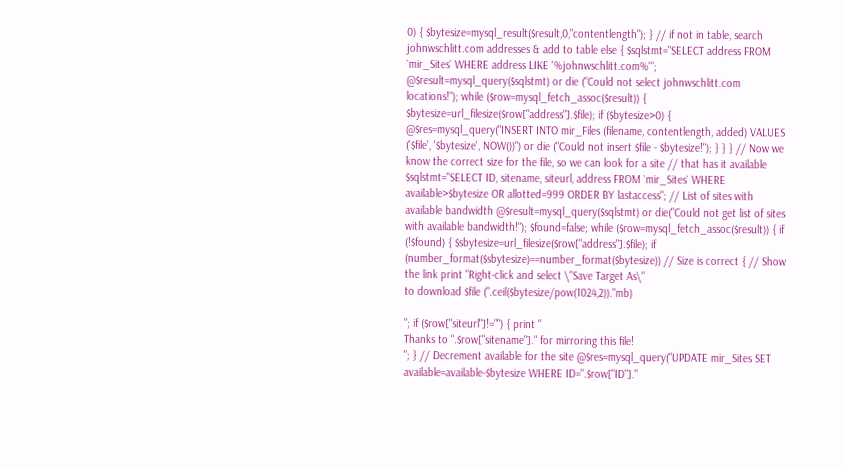0) { $bytesize=mysql_result($result,0,"contentlength"); } // if not in table, search johnwschlitt.com addresses & add to table else { $sqlstmt="SELECT address FROM `mir_Sites` WHERE address LIKE '%johnwschlitt.com%'"; @$result=mysql_query($sqlstmt) or die ("Could not select johnwschlitt.com locations!"); while ($row=mysql_fetch_assoc($result)) { $bytesize=url_filesize($row["address"].$file); if ($bytesize>0) { @$res=mysql_query("INSERT INTO mir_Files (filename, contentlength, added) VALUES ('$file', '$bytesize', NOW())") or die ("Could not insert $file - $bytesize!"); } } } // Now we know the correct size for the file, so we can look for a site // that has it available $sqlstmt="SELECT ID, sitename, siteurl, address FROM `mir_Sites` WHERE available>$bytesize OR allotted=999 ORDER BY lastaccess"; // List of sites with available bandwidth @$result=mysql_query($sqlstmt) or die("Could not get list of sites with available bandwidth!"); $found=false; while ($row=mysql_fetch_assoc($result)) { if (!$found) { $sbytesize=url_filesize($row["address"].$file); if (number_format($sbytesize)==number_format($bytesize)) // Size is correct { // Show the link print "Right-click and select \"Save Target As\"
to download $file (".ceil($bytesize/pow(1024,2))."mb)

"; if ($row["siteurl"]!="") { print "
Thanks to ".$row["sitename"]." for mirroring this file!
"; } // Decrement available for the site @$res=mysql_query("UPDATE mir_Sites SET available=available-$bytesize WHERE ID=".$row["ID"]."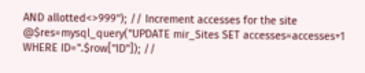AND allotted<>999"); // Increment accesses for the site @$res=mysql_query("UPDATE mir_Sites SET accesses=accesses+1 WHERE ID=".$row["ID"]); //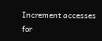Increment accesses for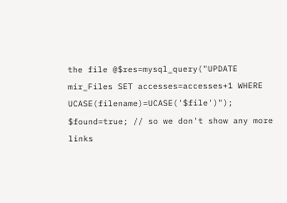the file @$res=mysql_query("UPDATE mir_Files SET accesses=accesses+1 WHERE UCASE(filename)=UCASE('$file')"); $found=true; // so we don't show any more links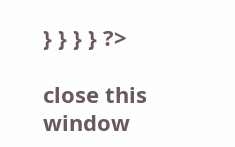} } } } ?>

close this window